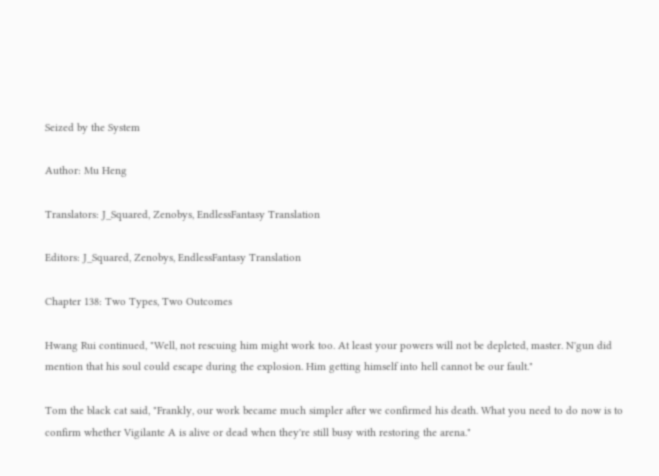Seized by the System

Author: Mu Heng

Translators: J_Squared, Zenobys, EndlessFantasy Translation

Editors: J_Squared, Zenobys, EndlessFantasy Translation

Chapter 138: Two Types, Two Outcomes

Hwang Rui continued, "Well, not rescuing him might work too. At least your powers will not be depleted, master. N'gun did mention that his soul could escape during the explosion. Him getting himself into hell cannot be our fault."

Tom the black cat said, "Frankly, our work became much simpler after we confirmed his death. What you need to do now is to confirm whether Vigilante A is alive or dead when they're still busy with restoring the arena."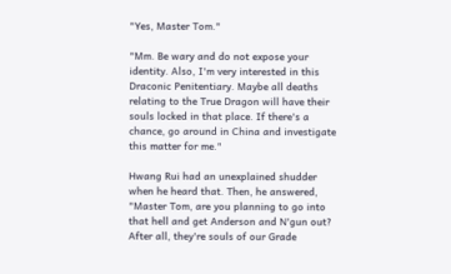"Yes, Master Tom."

"Mm. Be wary and do not expose your identity. Also, I'm very interested in this Draconic Penitentiary. Maybe all deaths relating to the True Dragon will have their souls locked in that place. If there's a chance, go around in China and investigate this matter for me."

Hwang Rui had an unexplained shudder when he heard that. Then, he answered, "Master Tom, are you planning to go into that hell and get Anderson and N'gun out? After all, they're souls of our Grade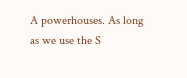A powerhouses. As long as we use the S